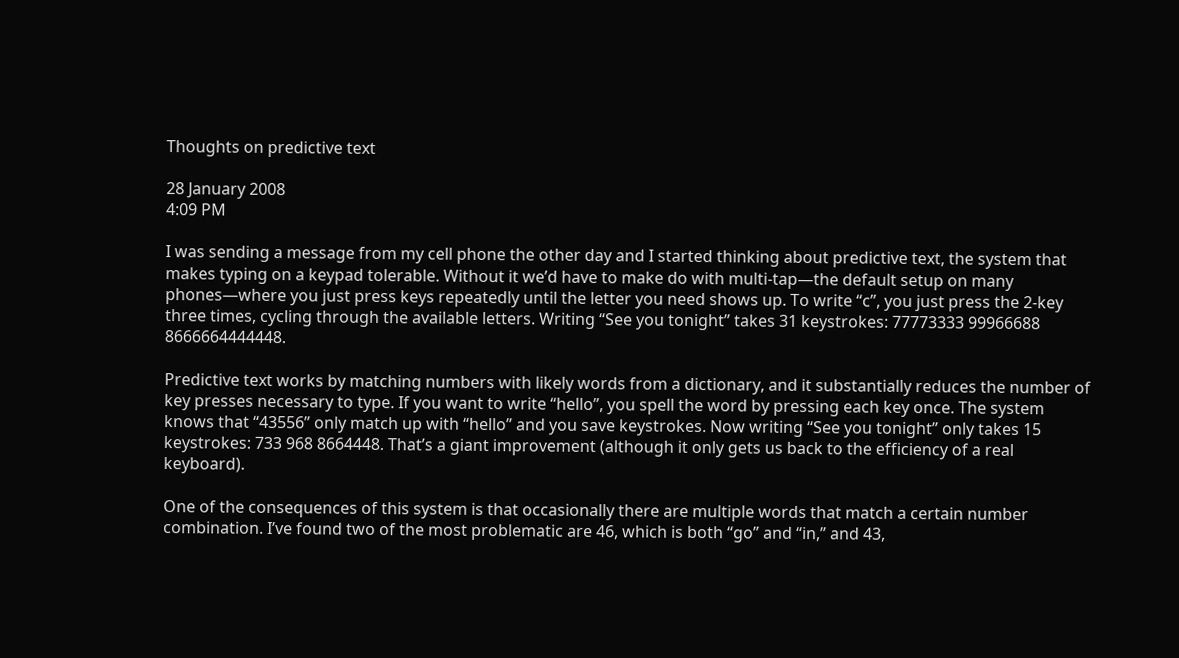Thoughts on predictive text

28 January 2008
4:09 PM

I was sending a message from my cell phone the other day and I started thinking about predictive text, the system that makes typing on a keypad tolerable. Without it we’d have to make do with multi-tap—the default setup on many phones—where you just press keys repeatedly until the letter you need shows up. To write “c”, you just press the 2-key three times, cycling through the available letters. Writing “See you tonight” takes 31 keystrokes: 77773333 99966688 8666664444448.

Predictive text works by matching numbers with likely words from a dictionary, and it substantially reduces the number of key presses necessary to type. If you want to write “hello”, you spell the word by pressing each key once. The system knows that “43556” only match up with “hello” and you save keystrokes. Now writing “See you tonight” only takes 15 keystrokes: 733 968 8664448. That’s a giant improvement (although it only gets us back to the efficiency of a real keyboard).

One of the consequences of this system is that occasionally there are multiple words that match a certain number combination. I’ve found two of the most problematic are 46, which is both “go” and “in,” and 43,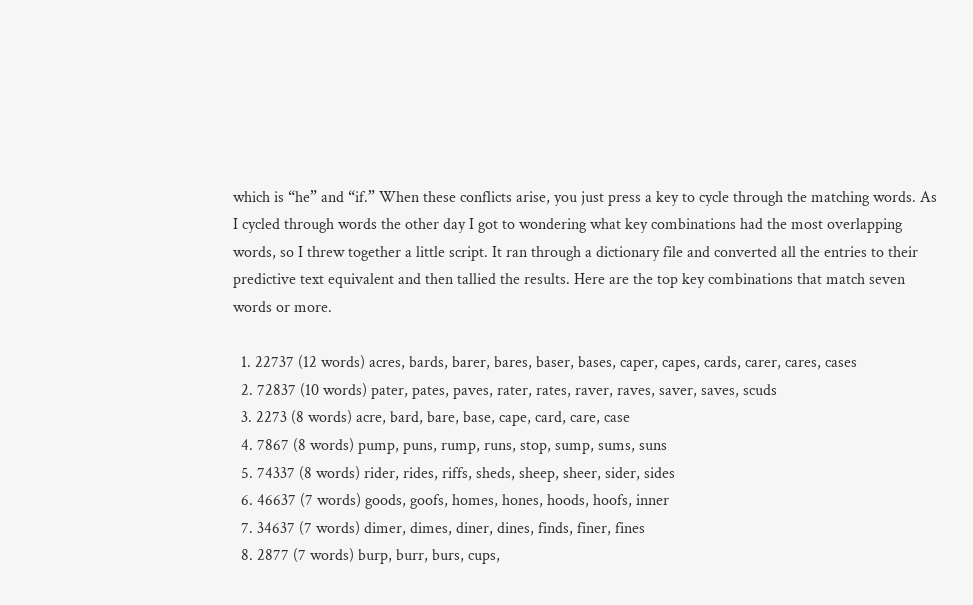which is “he” and “if.” When these conflicts arise, you just press a key to cycle through the matching words. As I cycled through words the other day I got to wondering what key combinations had the most overlapping words, so I threw together a little script. It ran through a dictionary file and converted all the entries to their predictive text equivalent and then tallied the results. Here are the top key combinations that match seven words or more.

  1. 22737 (12 words) acres, bards, barer, bares, baser, bases, caper, capes, cards, carer, cares, cases
  2. 72837 (10 words) pater, pates, paves, rater, rates, raver, raves, saver, saves, scuds
  3. 2273 (8 words) acre, bard, bare, base, cape, card, care, case
  4. 7867 (8 words) pump, puns, rump, runs, stop, sump, sums, suns
  5. 74337 (8 words) rider, rides, riffs, sheds, sheep, sheer, sider, sides
  6. 46637 (7 words) goods, goofs, homes, hones, hoods, hoofs, inner
  7. 34637 (7 words) dimer, dimes, diner, dines, finds, finer, fines
  8. 2877 (7 words) burp, burr, burs, cups,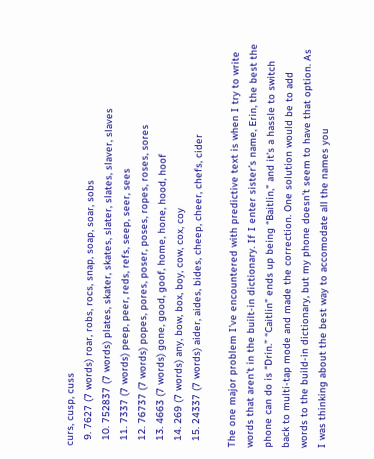curs, cusp, cuss
  9. 7627 (7 words) roar, robs, rocs, snap, soap, soar, sobs
  10. 752837 (7 words) plates, skater, skates, slater, slates, slaver, slaves
  11. 7337 (7 words) peep, peer, reds, refs, seep, seer, sees
  12. 76737 (7 words) popes, pores, poser, poses, ropes, roses, sores
  13. 4663 (7 words) gone, good, goof, home, hone, hood, hoof
  14. 269 (7 words) any, bow, box, boy, cow, cox, coy
  15. 24337 (7 words) aider, aides, bides, cheep, cheer, chefs, cider

The one major problem I’ve encountered with predictive text is when I try to write words that aren’t in the built-in dictionary. If I enter sister’s name, Erin, the best the phone can do is “Drin.” “Caitlin” ends up being “Baitlin,” and it’s a hassle to switch back to multi-tap mode and made the correction. One solution would be to add words to the build-in dictionary, but my phone doesn’t seem to have that option. As I was thinking about the best way to accomodate all the names you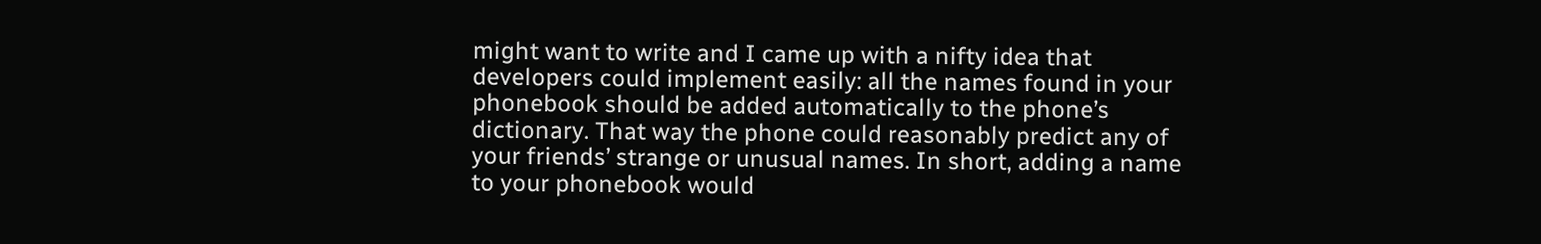might want to write and I came up with a nifty idea that developers could implement easily: all the names found in your phonebook should be added automatically to the phone’s dictionary. That way the phone could reasonably predict any of your friends’ strange or unusual names. In short, adding a name to your phonebook would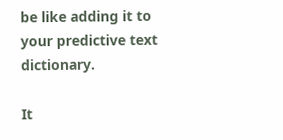be like adding it to your predictive text dictionary.

It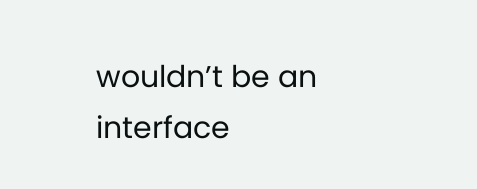wouldn’t be an interface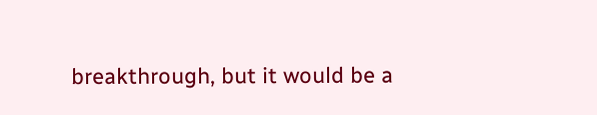breakthrough, but it would be a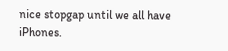nice stopgap until we all have iPhones.